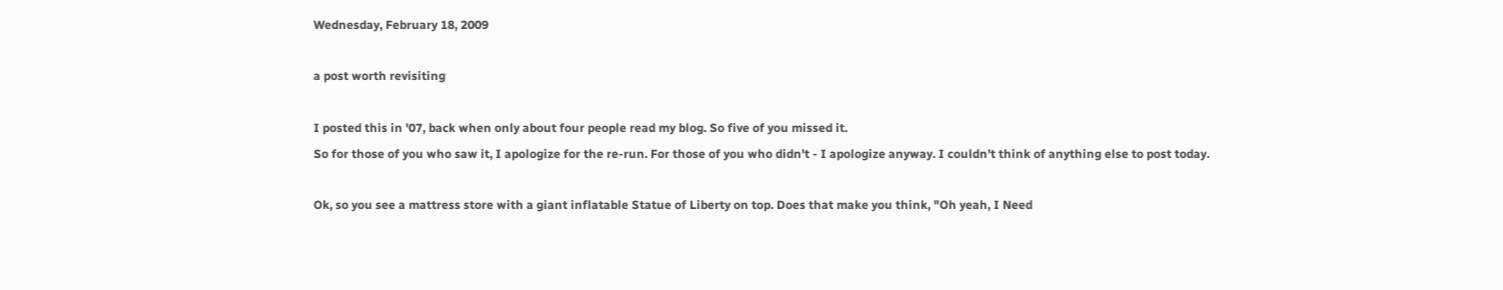Wednesday, February 18, 2009

a post worth revisiting

I posted this in '07, back when only about four people read my blog. So five of you missed it.
So for those of you who saw it, I apologize for the re-run. For those of you who didn't - I apologize anyway. I couldn't think of anything else to post today.

Ok, so you see a mattress store with a giant inflatable Statue of Liberty on top. Does that make you think, "Oh yeah, I Need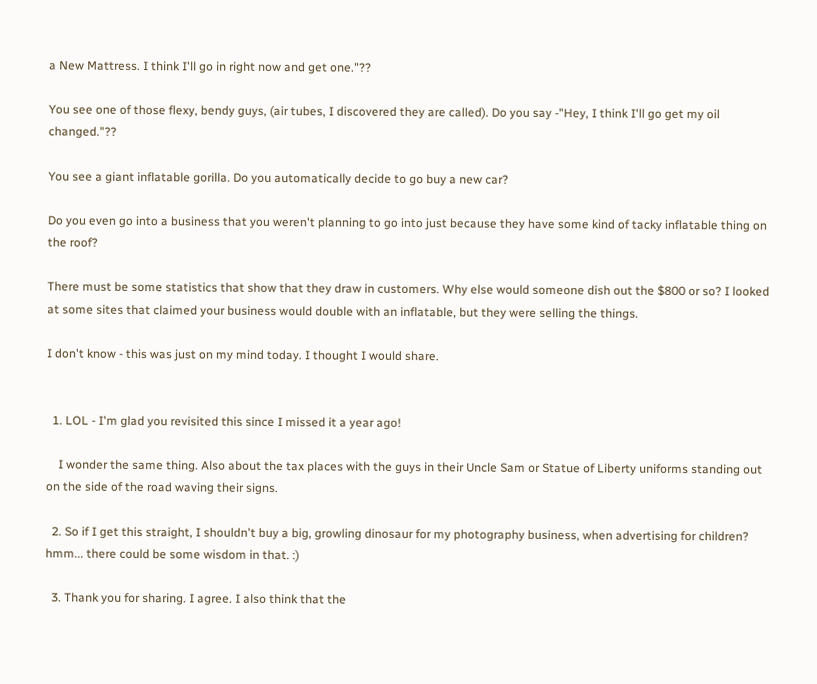a New Mattress. I think I'll go in right now and get one."??

You see one of those flexy, bendy guys, (air tubes, I discovered they are called). Do you say -"Hey, I think I'll go get my oil changed."??

You see a giant inflatable gorilla. Do you automatically decide to go buy a new car?

Do you even go into a business that you weren't planning to go into just because they have some kind of tacky inflatable thing on the roof?

There must be some statistics that show that they draw in customers. Why else would someone dish out the $800 or so? I looked at some sites that claimed your business would double with an inflatable, but they were selling the things.

I don't know - this was just on my mind today. I thought I would share.


  1. LOL - I'm glad you revisited this since I missed it a year ago!

    I wonder the same thing. Also about the tax places with the guys in their Uncle Sam or Statue of Liberty uniforms standing out on the side of the road waving their signs.

  2. So if I get this straight, I shouldn't buy a big, growling dinosaur for my photography business, when advertising for children? hmm... there could be some wisdom in that. :)

  3. Thank you for sharing. I agree. I also think that the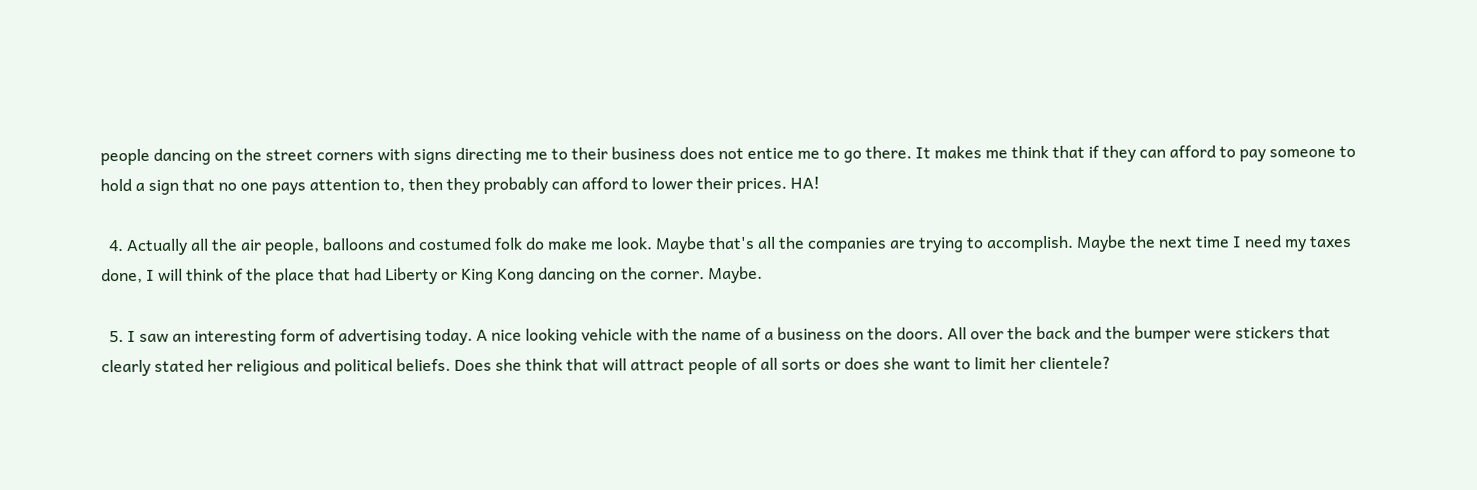people dancing on the street corners with signs directing me to their business does not entice me to go there. It makes me think that if they can afford to pay someone to hold a sign that no one pays attention to, then they probably can afford to lower their prices. HA!

  4. Actually all the air people, balloons and costumed folk do make me look. Maybe that's all the companies are trying to accomplish. Maybe the next time I need my taxes done, I will think of the place that had Liberty or King Kong dancing on the corner. Maybe.

  5. I saw an interesting form of advertising today. A nice looking vehicle with the name of a business on the doors. All over the back and the bumper were stickers that clearly stated her religious and political beliefs. Does she think that will attract people of all sorts or does she want to limit her clientele?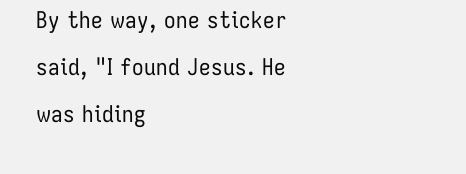By the way, one sticker said, "I found Jesus. He was hiding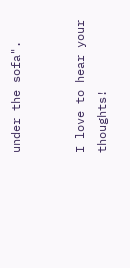under the sofa".


I love to hear your thoughts!